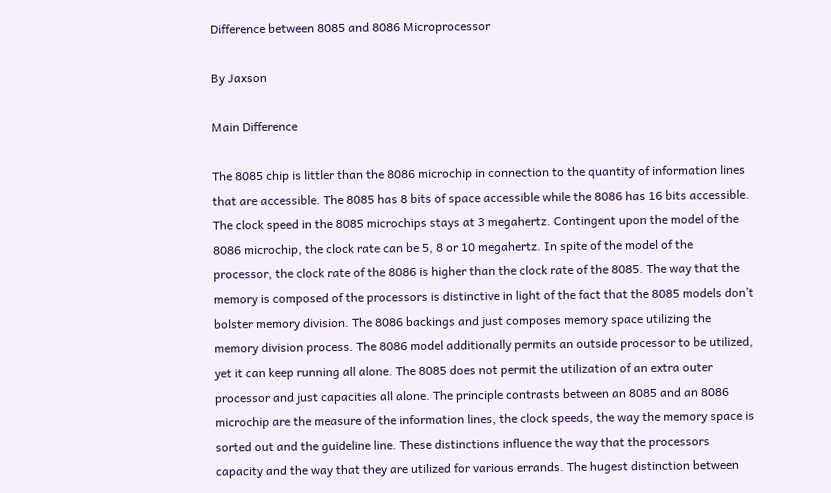Difference between 8085 and 8086 Microprocessor

By Jaxson

Main Difference

The 8085 chip is littler than the 8086 microchip in connection to the quantity of information lines that are accessible. The 8085 has 8 bits of space accessible while the 8086 has 16 bits accessible. The clock speed in the 8085 microchips stays at 3 megahertz. Contingent upon the model of the 8086 microchip, the clock rate can be 5, 8 or 10 megahertz. In spite of the model of the processor, the clock rate of the 8086 is higher than the clock rate of the 8085. The way that the memory is composed of the processors is distinctive in light of the fact that the 8085 models don’t bolster memory division. The 8086 backings and just composes memory space utilizing the memory division process. The 8086 model additionally permits an outside processor to be utilized, yet it can keep running all alone. The 8085 does not permit the utilization of an extra outer processor and just capacities all alone. The principle contrasts between an 8085 and an 8086 microchip are the measure of the information lines, the clock speeds, the way the memory space is sorted out and the guideline line. These distinctions influence the way that the processors capacity and the way that they are utilized for various errands. The hugest distinction between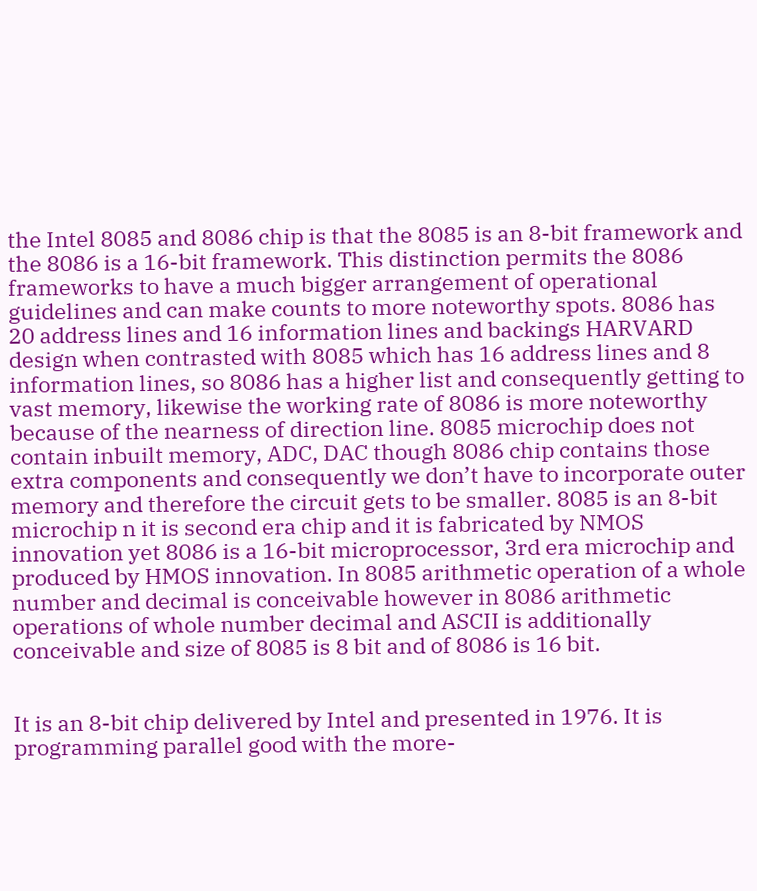the Intel 8085 and 8086 chip is that the 8085 is an 8-bit framework and the 8086 is a 16-bit framework. This distinction permits the 8086 frameworks to have a much bigger arrangement of operational guidelines and can make counts to more noteworthy spots. 8086 has 20 address lines and 16 information lines and backings HARVARD design when contrasted with 8085 which has 16 address lines and 8 information lines, so 8086 has a higher list and consequently getting to vast memory, likewise the working rate of 8086 is more noteworthy because of the nearness of direction line. 8085 microchip does not contain inbuilt memory, ADC, DAC though 8086 chip contains those extra components and consequently we don’t have to incorporate outer memory and therefore the circuit gets to be smaller. 8085 is an 8-bit microchip n it is second era chip and it is fabricated by NMOS innovation yet 8086 is a 16-bit microprocessor, 3rd era microchip and produced by HMOS innovation. In 8085 arithmetic operation of a whole number and decimal is conceivable however in 8086 arithmetic operations of whole number decimal and ASCII is additionally conceivable and size of 8085 is 8 bit and of 8086 is 16 bit.


It is an 8-bit chip delivered by Intel and presented in 1976. It is programming parallel good with the more-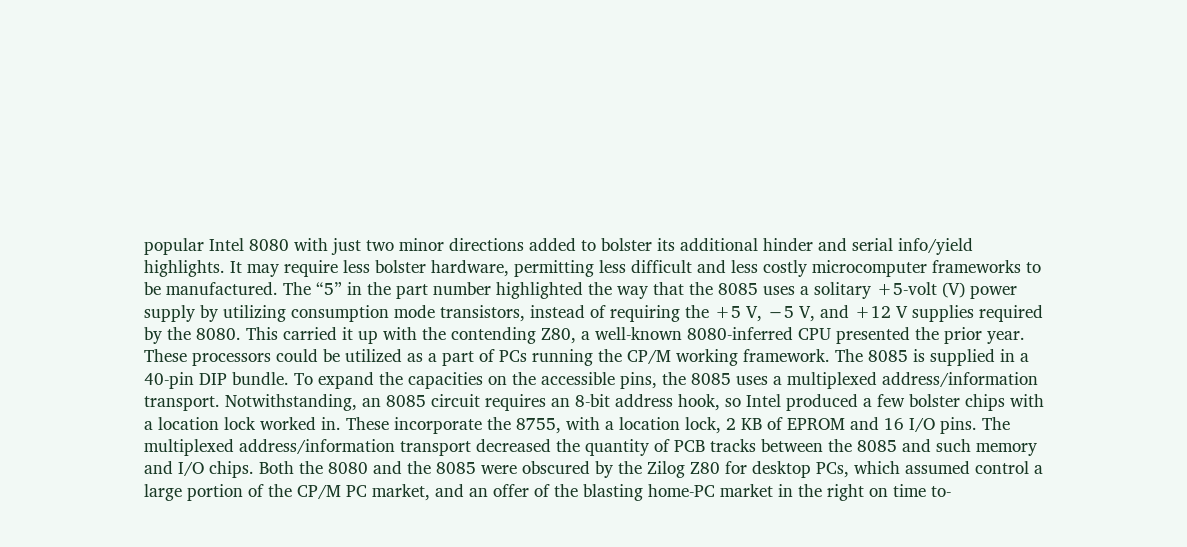popular Intel 8080 with just two minor directions added to bolster its additional hinder and serial info/yield highlights. It may require less bolster hardware, permitting less difficult and less costly microcomputer frameworks to be manufactured. The “5” in the part number highlighted the way that the 8085 uses a solitary +5-volt (V) power supply by utilizing consumption mode transistors, instead of requiring the +5 V, −5 V, and +12 V supplies required by the 8080. This carried it up with the contending Z80, a well-known 8080-inferred CPU presented the prior year. These processors could be utilized as a part of PCs running the CP/M working framework. The 8085 is supplied in a 40-pin DIP bundle. To expand the capacities on the accessible pins, the 8085 uses a multiplexed address/information transport. Notwithstanding, an 8085 circuit requires an 8-bit address hook, so Intel produced a few bolster chips with a location lock worked in. These incorporate the 8755, with a location lock, 2 KB of EPROM and 16 I/O pins. The multiplexed address/information transport decreased the quantity of PCB tracks between the 8085 and such memory and I/O chips. Both the 8080 and the 8085 were obscured by the Zilog Z80 for desktop PCs, which assumed control a large portion of the CP/M PC market, and an offer of the blasting home-PC market in the right on time to-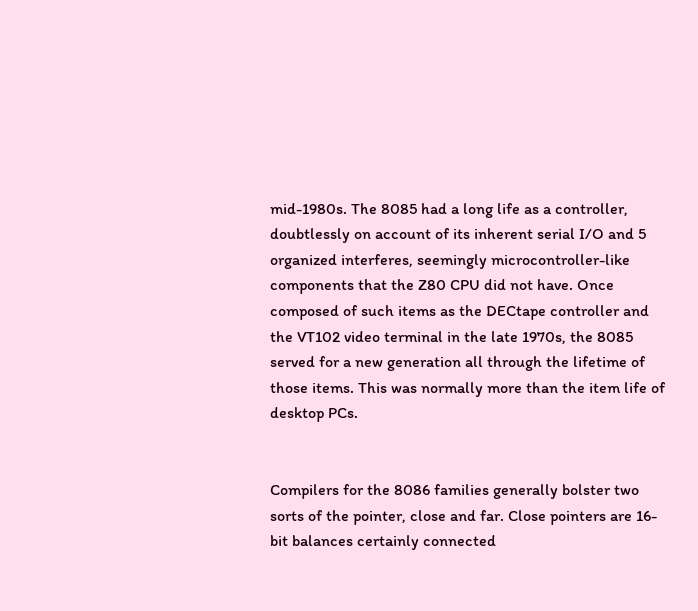mid-1980s. The 8085 had a long life as a controller, doubtlessly on account of its inherent serial I/O and 5 organized interferes, seemingly microcontroller-like components that the Z80 CPU did not have. Once composed of such items as the DECtape controller and the VT102 video terminal in the late 1970s, the 8085 served for a new generation all through the lifetime of those items. This was normally more than the item life of desktop PCs.


Compilers for the 8086 families generally bolster two sorts of the pointer, close and far. Close pointers are 16-bit balances certainly connected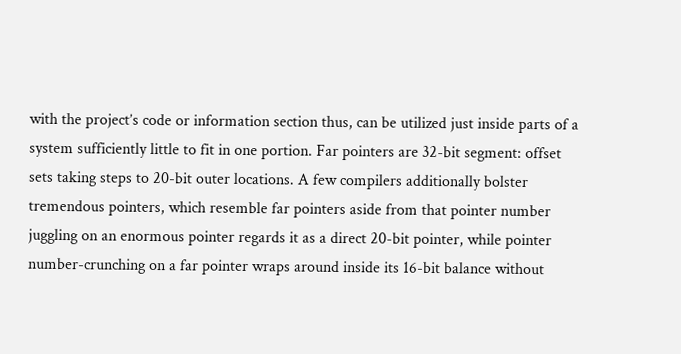with the project’s code or information section thus, can be utilized just inside parts of a system sufficiently little to fit in one portion. Far pointers are 32-bit segment: offset sets taking steps to 20-bit outer locations. A few compilers additionally bolster tremendous pointers, which resemble far pointers aside from that pointer number juggling on an enormous pointer regards it as a direct 20-bit pointer, while pointer number-crunching on a far pointer wraps around inside its 16-bit balance without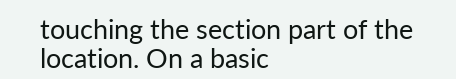touching the section part of the location. On a basic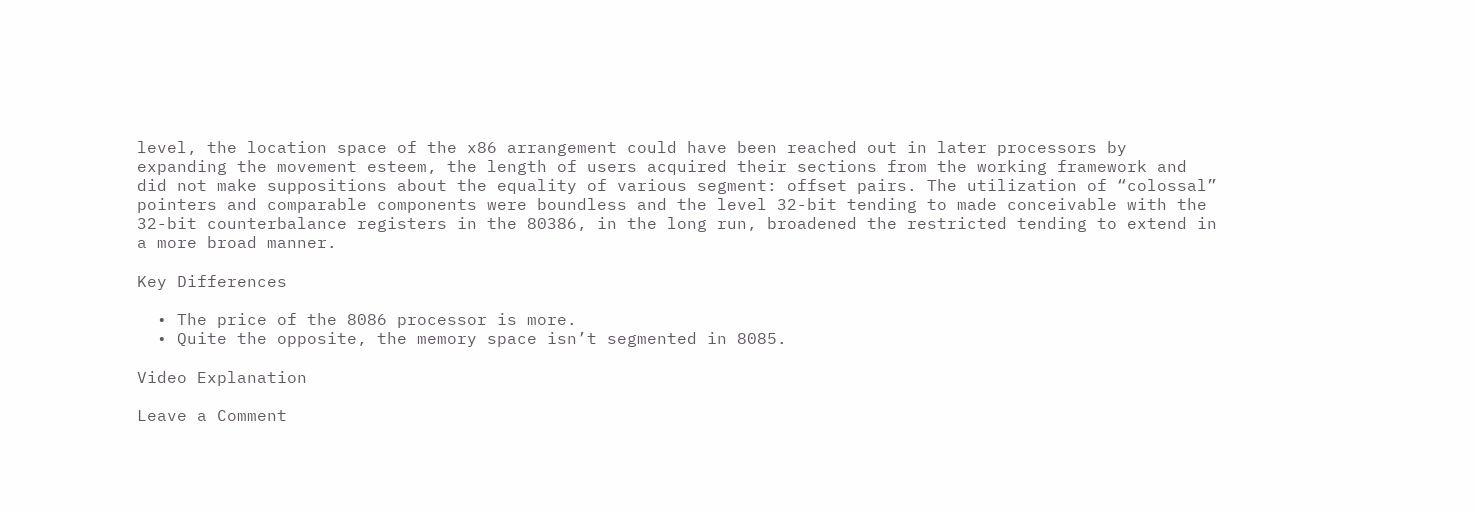level, the location space of the x86 arrangement could have been reached out in later processors by expanding the movement esteem, the length of users acquired their sections from the working framework and did not make suppositions about the equality of various segment: offset pairs. The utilization of “colossal” pointers and comparable components were boundless and the level 32-bit tending to made conceivable with the 32-bit counterbalance registers in the 80386, in the long run, broadened the restricted tending to extend in a more broad manner.

Key Differences

  • The price of the 8086 processor is more.
  • Quite the opposite, the memory space isn’t segmented in 8085.

Video Explanation

Leave a Comment